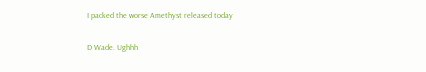I packed the worse Amethyst released today

D Wade. Ughhh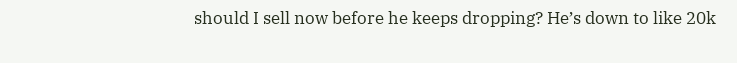should I sell now before he keeps dropping? He’s down to like 20k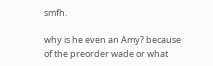smfh.

why is he even an Amy? because of the preorder wade or what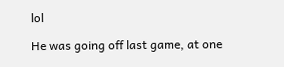lol

He was going off last game, at one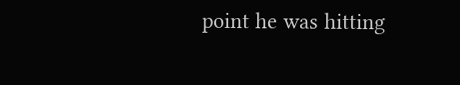point he was hitting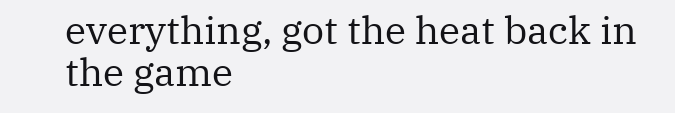everything, got the heat back in the game